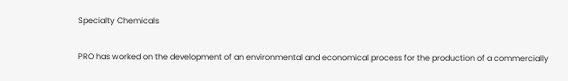Specialty Chemicals

PRO has worked on the development of an environmental and economical process for the production of a commercially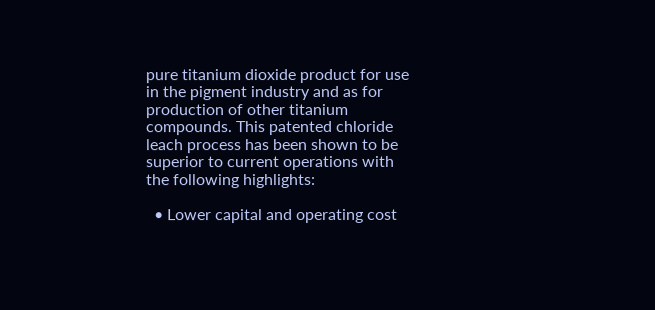pure titanium dioxide product for use in the pigment industry and as for production of other titanium compounds. This patented chloride leach process has been shown to be superior to current operations with the following highlights:

  • Lower capital and operating cost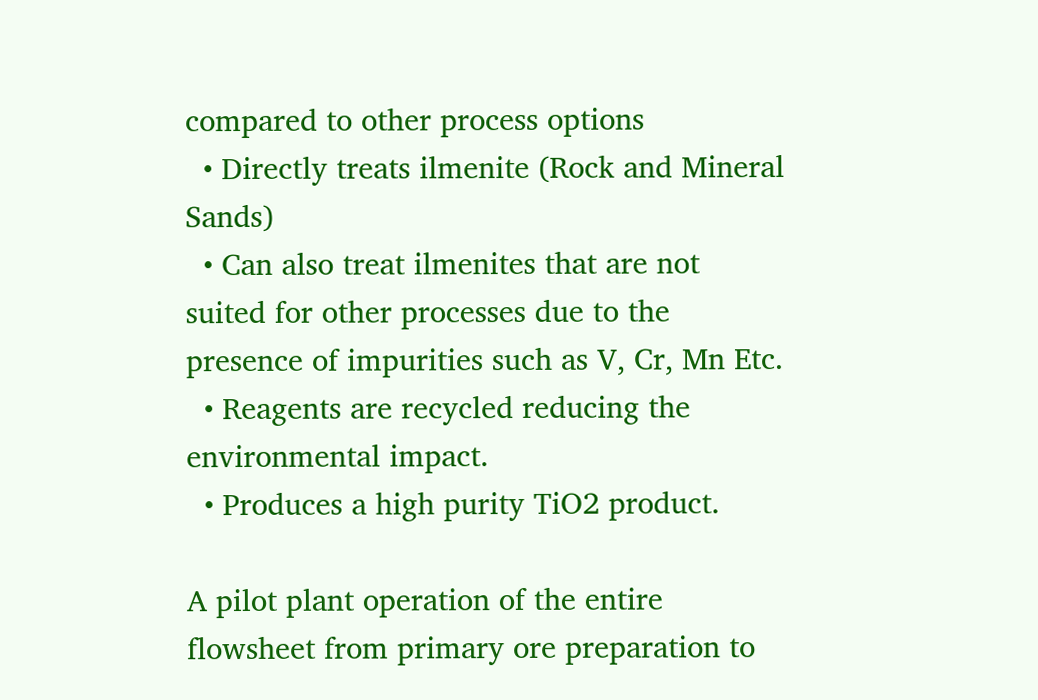compared to other process options
  • Directly treats ilmenite (Rock and Mineral Sands)
  • Can also treat ilmenites that are not suited for other processes due to the presence of impurities such as V, Cr, Mn Etc.
  • Reagents are recycled reducing the environmental impact.
  • Produces a high purity TiO2 product.

A pilot plant operation of the entire flowsheet from primary ore preparation to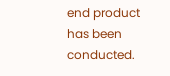end product has been conducted.